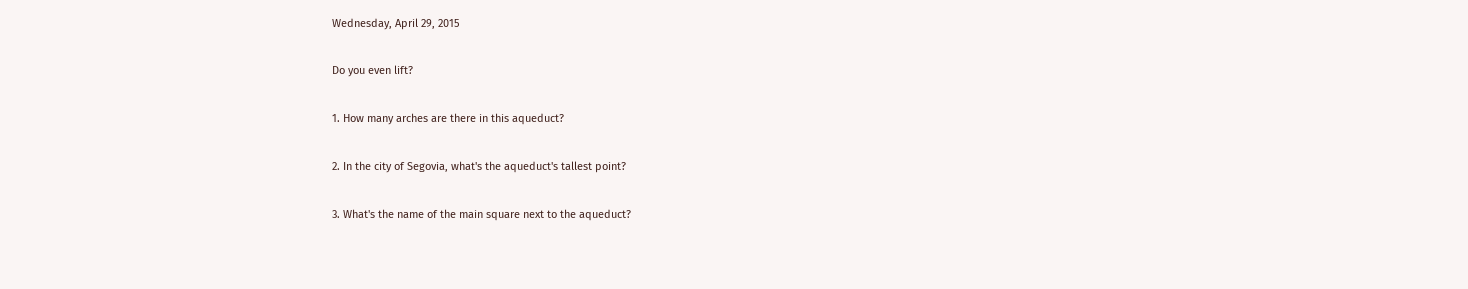Wednesday, April 29, 2015

Do you even lift?

1. How many arches are there in this aqueduct?

2. In the city of Segovia, what's the aqueduct's tallest point?

3. What's the name of the main square next to the aqueduct?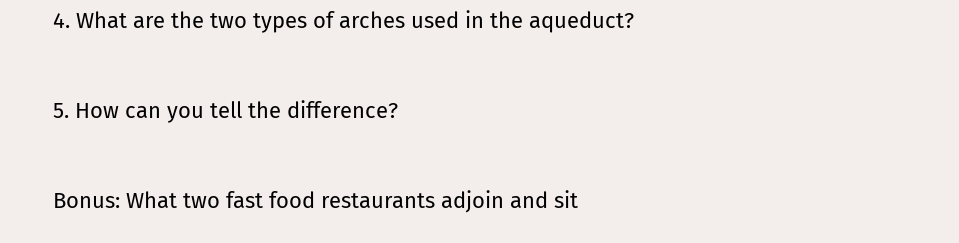4. What are the two types of arches used in the aqueduct?

5. How can you tell the difference?

Bonus: What two fast food restaurants adjoin and sit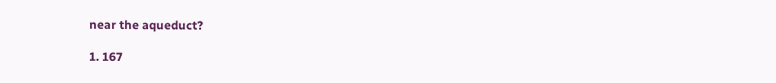near the aqueduct?

1. 167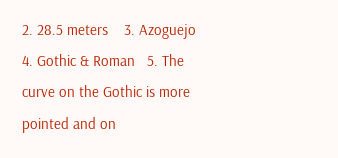2. 28.5 meters    3. Azoguejo   4. Gothic & Roman   5. The curve on the Gothic is more pointed and on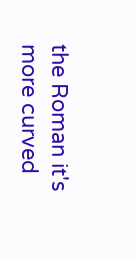the Roman it's more curved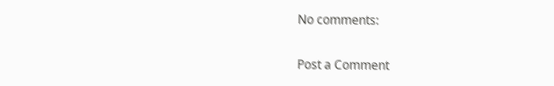No comments:

Post a Comment